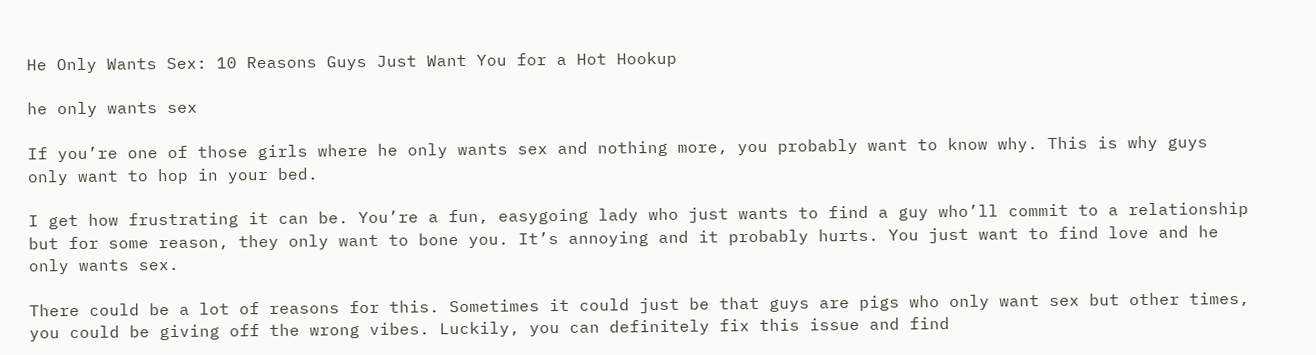He Only Wants Sex: 10 Reasons Guys Just Want You for a Hot Hookup

he only wants sex

If you’re one of those girls where he only wants sex and nothing more, you probably want to know why. This is why guys only want to hop in your bed.

I get how frustrating it can be. You’re a fun, easygoing lady who just wants to find a guy who’ll commit to a relationship but for some reason, they only want to bone you. It’s annoying and it probably hurts. You just want to find love and he only wants sex.

There could be a lot of reasons for this. Sometimes it could just be that guys are pigs who only want sex but other times, you could be giving off the wrong vibes. Luckily, you can definitely fix this issue and find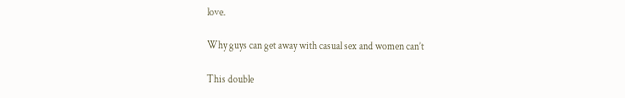love.

Why guys can get away with casual sex and women can’t

This double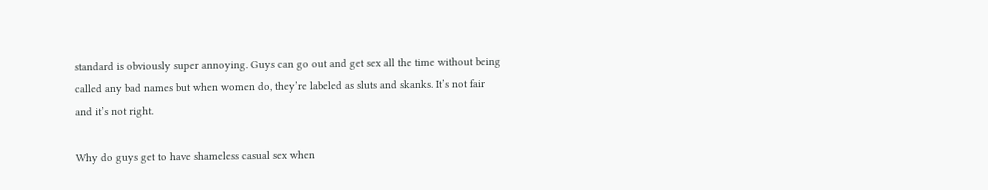standard is obviously super annoying. Guys can go out and get sex all the time without being called any bad names but when women do, they’re labeled as sluts and skanks. It’s not fair and it’s not right.

Why do guys get to have shameless casual sex when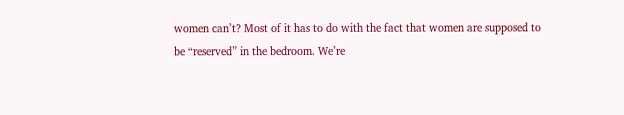women can’t? Most of it has to do with the fact that women are supposed to be “reserved” in the bedroom. We’re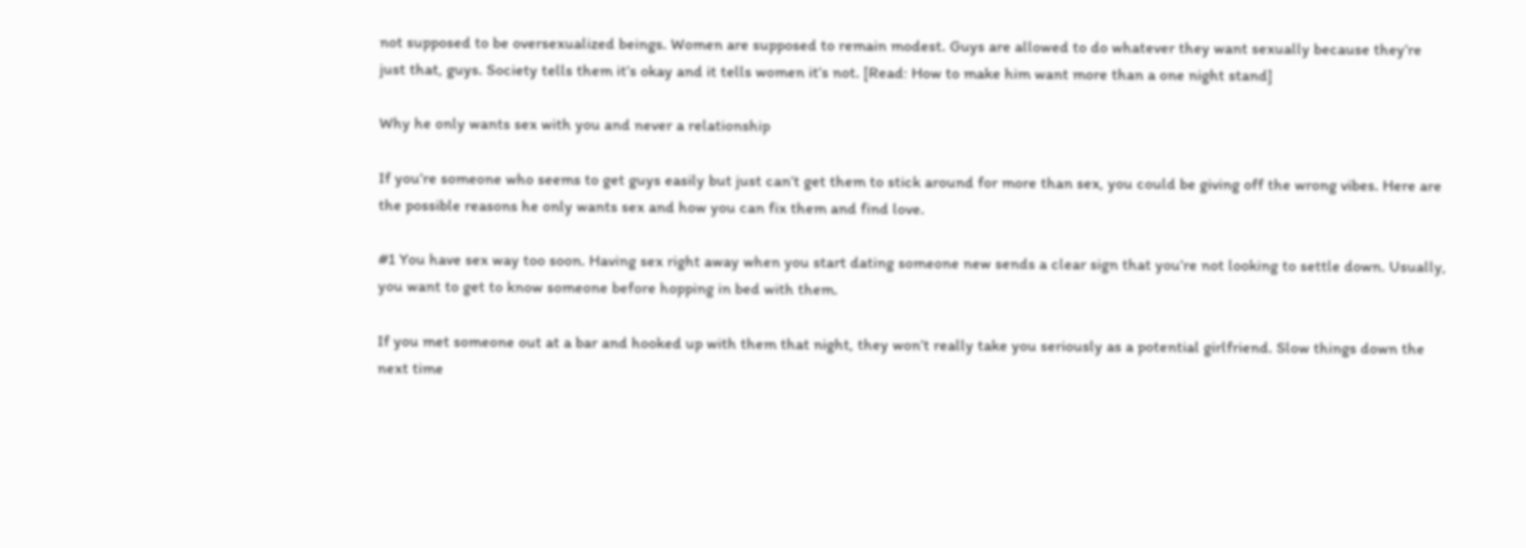not supposed to be oversexualized beings. Women are supposed to remain modest. Guys are allowed to do whatever they want sexually because they’re just that, guys. Society tells them it’s okay and it tells women it’s not. [Read: How to make him want more than a one night stand]

Why he only wants sex with you and never a relationship

If you’re someone who seems to get guys easily but just can’t get them to stick around for more than sex, you could be giving off the wrong vibes. Here are the possible reasons he only wants sex and how you can fix them and find love.

#1 You have sex way too soon. Having sex right away when you start dating someone new sends a clear sign that you’re not looking to settle down. Usually, you want to get to know someone before hopping in bed with them.

If you met someone out at a bar and hooked up with them that night, they won’t really take you seriously as a potential girlfriend. Slow things down the next time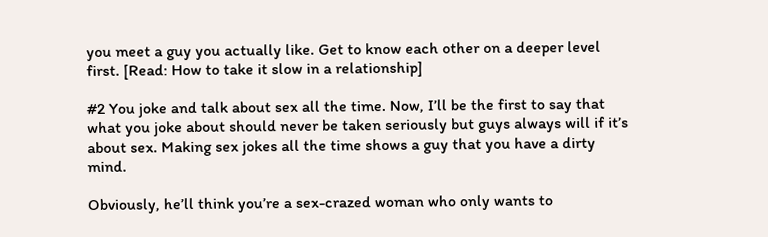you meet a guy you actually like. Get to know each other on a deeper level first. [Read: How to take it slow in a relationship]

#2 You joke and talk about sex all the time. Now, I’ll be the first to say that what you joke about should never be taken seriously but guys always will if it’s about sex. Making sex jokes all the time shows a guy that you have a dirty mind.

Obviously, he’ll think you’re a sex-crazed woman who only wants to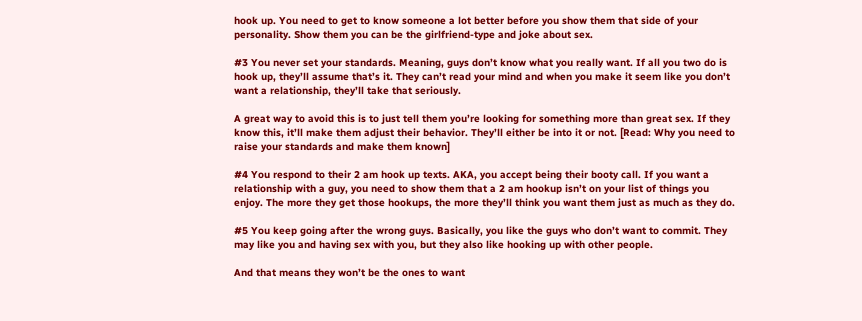hook up. You need to get to know someone a lot better before you show them that side of your personality. Show them you can be the girlfriend-type and joke about sex.

#3 You never set your standards. Meaning, guys don’t know what you really want. If all you two do is hook up, they’ll assume that’s it. They can’t read your mind and when you make it seem like you don’t want a relationship, they’ll take that seriously.

A great way to avoid this is to just tell them you’re looking for something more than great sex. If they know this, it’ll make them adjust their behavior. They’ll either be into it or not. [Read: Why you need to raise your standards and make them known]

#4 You respond to their 2 am hook up texts. AKA, you accept being their booty call. If you want a relationship with a guy, you need to show them that a 2 am hookup isn’t on your list of things you enjoy. The more they get those hookups, the more they’ll think you want them just as much as they do.

#5 You keep going after the wrong guys. Basically, you like the guys who don’t want to commit. They may like you and having sex with you, but they also like hooking up with other people.

And that means they won’t be the ones to want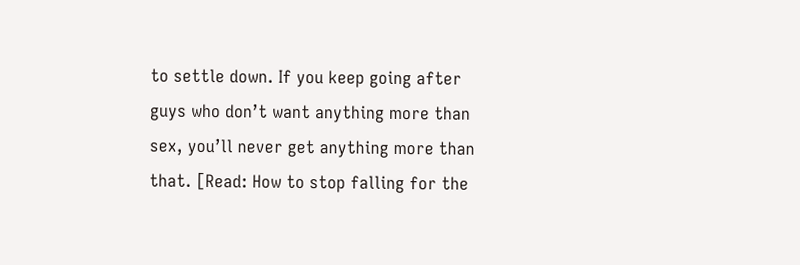to settle down. If you keep going after guys who don’t want anything more than sex, you’ll never get anything more than that. [Read: How to stop falling for the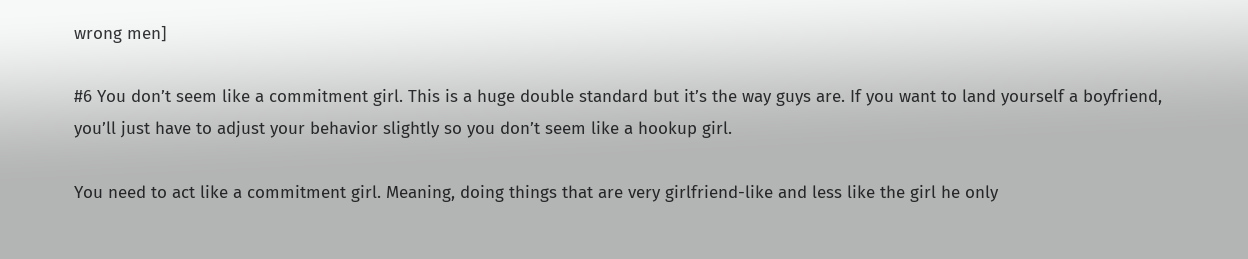wrong men]

#6 You don’t seem like a commitment girl. This is a huge double standard but it’s the way guys are. If you want to land yourself a boyfriend, you’ll just have to adjust your behavior slightly so you don’t seem like a hookup girl.

You need to act like a commitment girl. Meaning, doing things that are very girlfriend-like and less like the girl he only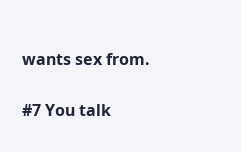wants sex from.

#7 You talk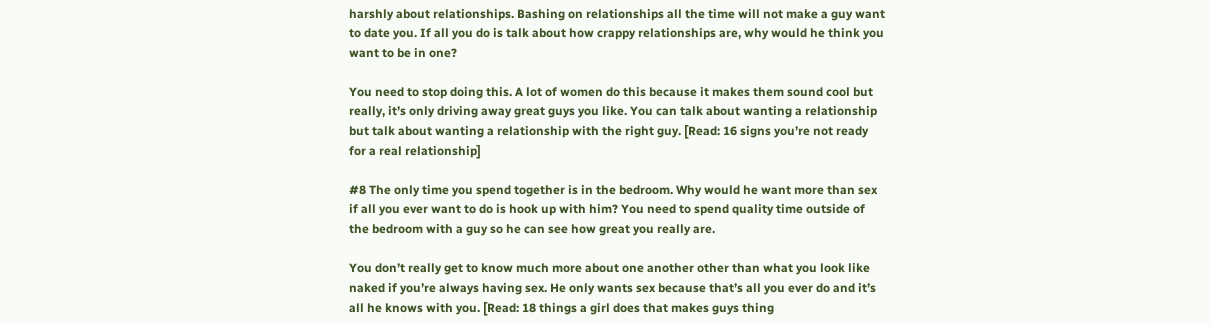harshly about relationships. Bashing on relationships all the time will not make a guy want to date you. If all you do is talk about how crappy relationships are, why would he think you want to be in one?

You need to stop doing this. A lot of women do this because it makes them sound cool but really, it’s only driving away great guys you like. You can talk about wanting a relationship but talk about wanting a relationship with the right guy. [Read: 16 signs you’re not ready for a real relationship]

#8 The only time you spend together is in the bedroom. Why would he want more than sex if all you ever want to do is hook up with him? You need to spend quality time outside of the bedroom with a guy so he can see how great you really are.

You don’t really get to know much more about one another other than what you look like naked if you’re always having sex. He only wants sex because that’s all you ever do and it’s all he knows with you. [Read: 18 things a girl does that makes guys thing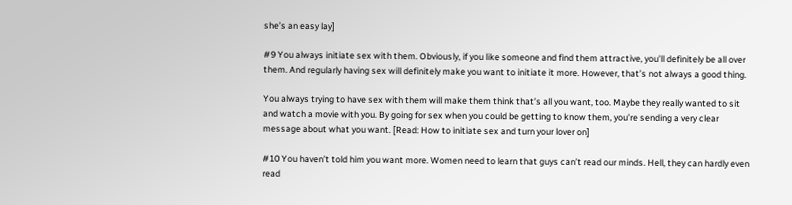she’s an easy lay]

#9 You always initiate sex with them. Obviously, if you like someone and find them attractive, you’ll definitely be all over them. And regularly having sex will definitely make you want to initiate it more. However, that’s not always a good thing.

You always trying to have sex with them will make them think that’s all you want, too. Maybe they really wanted to sit and watch a movie with you. By going for sex when you could be getting to know them, you’re sending a very clear message about what you want. [Read: How to initiate sex and turn your lover on]

#10 You haven’t told him you want more. Women need to learn that guys can’t read our minds. Hell, they can hardly even read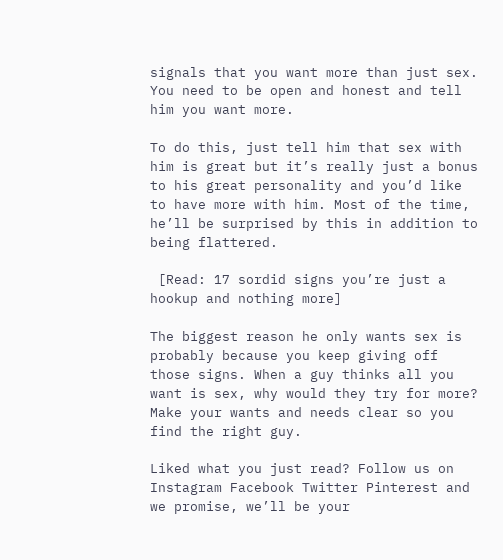signals that you want more than just sex. You need to be open and honest and tell him you want more.

To do this, just tell him that sex with him is great but it’s really just a bonus to his great personality and you’d like to have more with him. Most of the time, he’ll be surprised by this in addition to being flattered.

 [Read: 17 sordid signs you’re just a hookup and nothing more]

The biggest reason he only wants sex is probably because you keep giving off those signs. When a guy thinks all you want is sex, why would they try for more? Make your wants and needs clear so you find the right guy.

Liked what you just read? Follow us on Instagram Facebook Twitter Pinterest and we promise, we’ll be your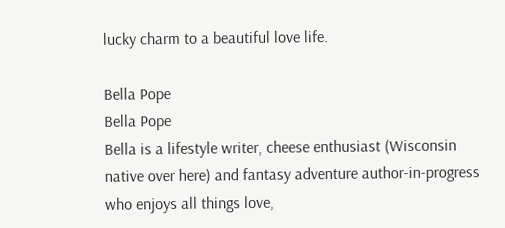lucky charm to a beautiful love life.

Bella Pope
Bella Pope
Bella is a lifestyle writer, cheese enthusiast (Wisconsin native over here) and fantasy adventure author-in-progress who enjoys all things love,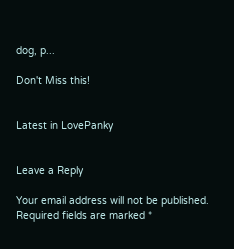dog, p...

Don't Miss this!


Latest in LovePanky


Leave a Reply

Your email address will not be published. Required fields are marked *